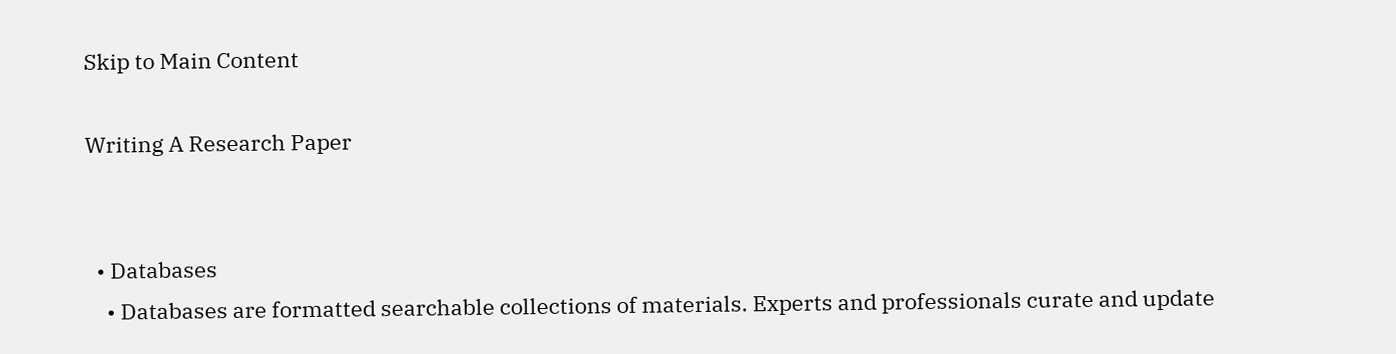Skip to Main Content

Writing A Research Paper


  • Databases
    • Databases are formatted searchable collections of materials. Experts and professionals curate and update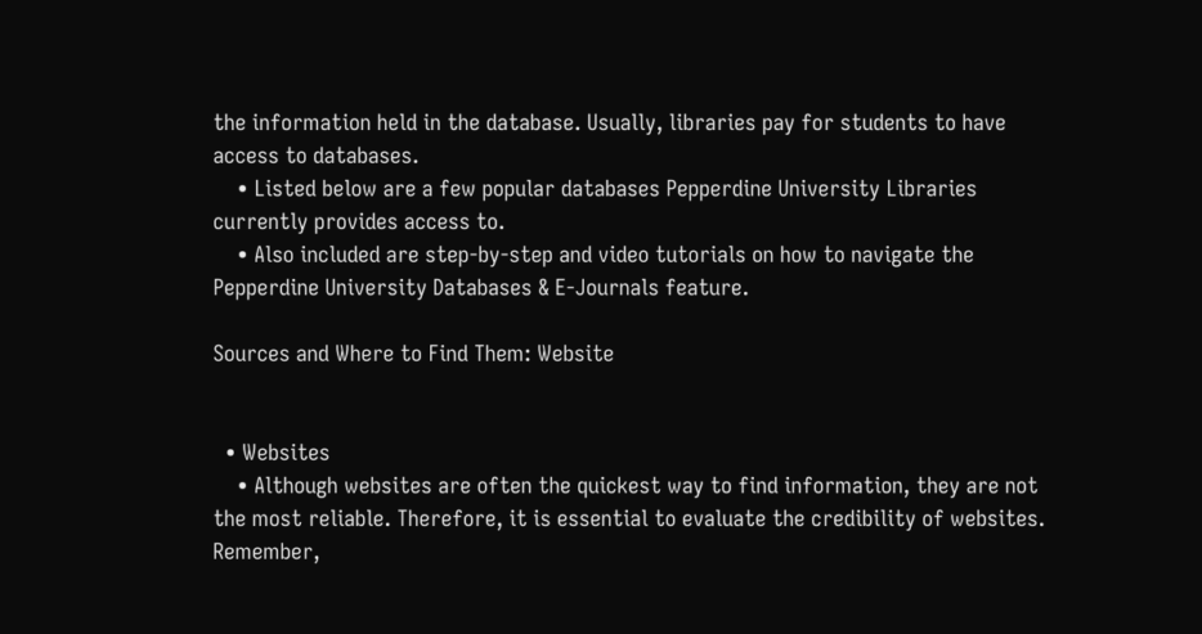the information held in the database. Usually, libraries pay for students to have access to databases.
    • Listed below are a few popular databases Pepperdine University Libraries currently provides access to.
    • Also included are step-by-step and video tutorials on how to navigate the Pepperdine University Databases & E-Journals feature.

Sources and Where to Find Them: Website


  • Websites
    • Although websites are often the quickest way to find information, they are not the most reliable. Therefore, it is essential to evaluate the credibility of websites. Remember,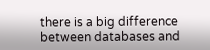there is a big difference between databases and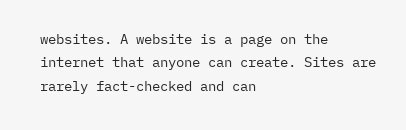websites. A website is a page on the internet that anyone can create. Sites are rarely fact-checked and can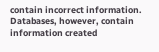contain incorrect information. Databases, however, contain information created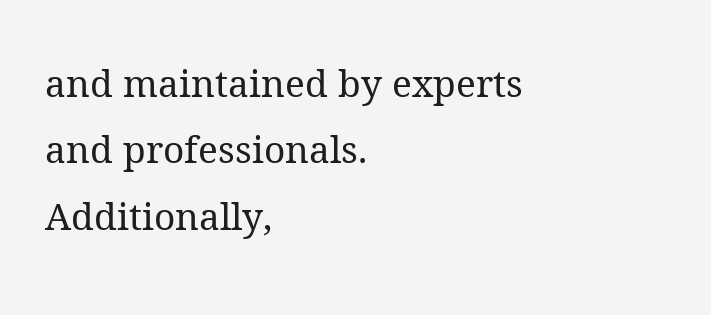and maintained by experts and professionals. Additionally,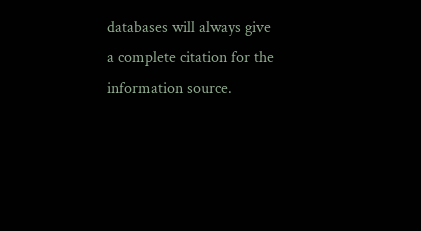databases will always give a complete citation for the information source.